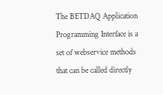The BETDAQ Application Programming Interface is a set of webservice methods that can be called directly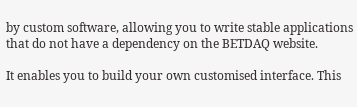by custom software, allowing you to write stable applications that do not have a dependency on the BETDAQ website.

It enables you to build your own customised interface. This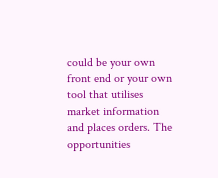could be your own front end or your own tool that utilises market information and places orders. The opportunities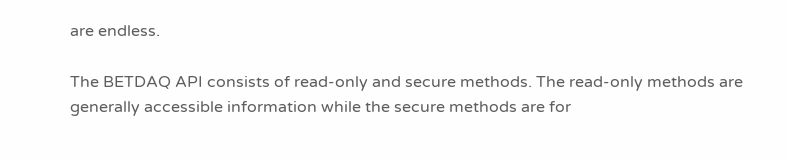are endless.

The BETDAQ API consists of read-only and secure methods. The read-only methods are generally accessible information while the secure methods are for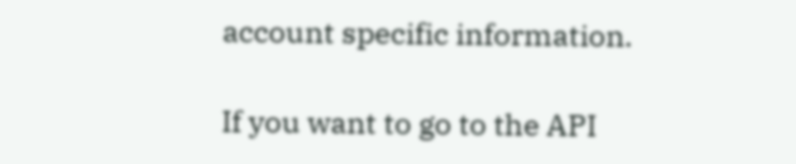account specific information.

If you want to go to the API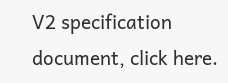V2 specification document, click here.